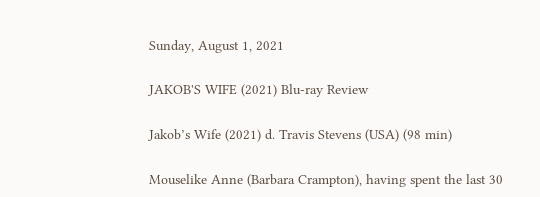Sunday, August 1, 2021

JAKOB'S WIFE (2021) Blu-ray Review

Jakob’s Wife (2021) d. Travis Stevens (USA) (98 min)

Mouselike Anne (Barbara Crampton), having spent the last 30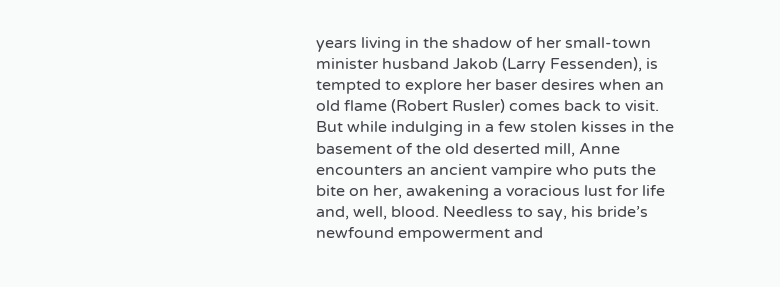years living in the shadow of her small-town minister husband Jakob (Larry Fessenden), is tempted to explore her baser desires when an old flame (Robert Rusler) comes back to visit. But while indulging in a few stolen kisses in the basement of the old deserted mill, Anne encounters an ancient vampire who puts the bite on her, awakening a voracious lust for life and, well, blood. Needless to say, his bride’s newfound empowerment and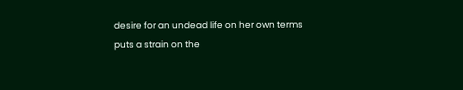desire for an undead life on her own terms puts a strain on the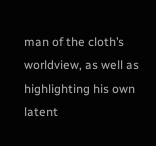man of the cloth’s worldview, as well as highlighting his own latent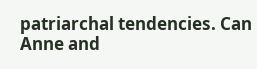patriarchal tendencies. Can Anne and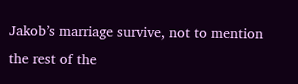Jakob’s marriage survive, not to mention the rest of the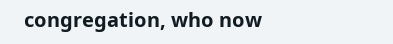congregation, who now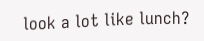look a lot like lunch?